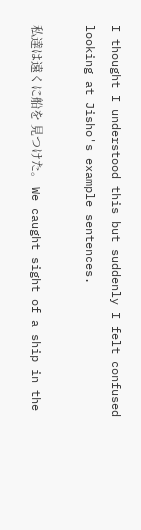I thought I understood this but suddenly I felt confused looking at Jisho's example sentences.

私達は遠くに船を 見つけた。 We caught sight of a ship in the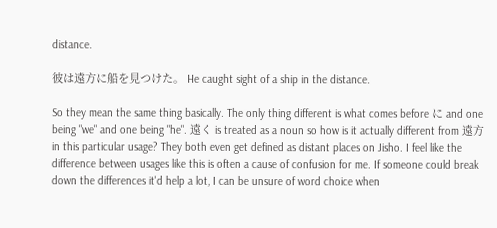distance.

彼は遠方に船を見つけた。 He caught sight of a ship in the distance.

So they mean the same thing basically. The only thing different is what comes before に and one being "we" and one being "he". 遠く is treated as a noun so how is it actually different from 遠方 in this particular usage? They both even get defined as distant places on Jisho. I feel like the difference between usages like this is often a cause of confusion for me. If someone could break down the differences it'd help a lot, I can be unsure of word choice when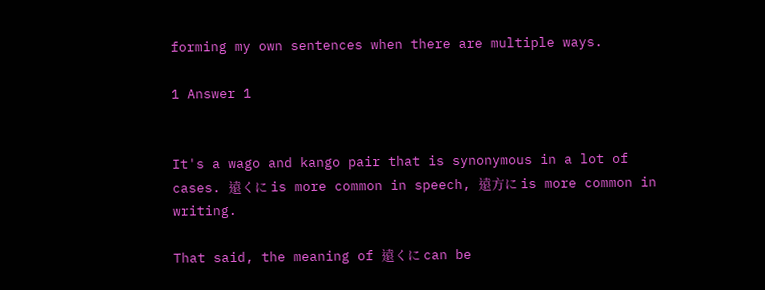forming my own sentences when there are multiple ways.

1 Answer 1


It's a wago and kango pair that is synonymous in a lot of cases. 遠くに is more common in speech, 遠方に is more common in writing.

That said, the meaning of 遠くに can be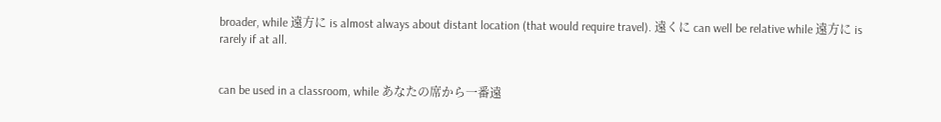broader, while 遠方に is almost always about distant location (that would require travel). 遠くに can well be relative while 遠方に is rarely if at all.


can be used in a classroom, while あなたの席から一番遠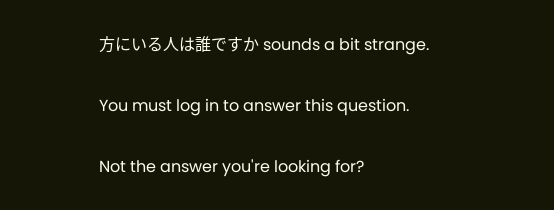方にいる人は誰ですか sounds a bit strange.

You must log in to answer this question.

Not the answer you're looking for?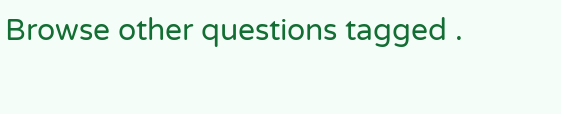Browse other questions tagged .